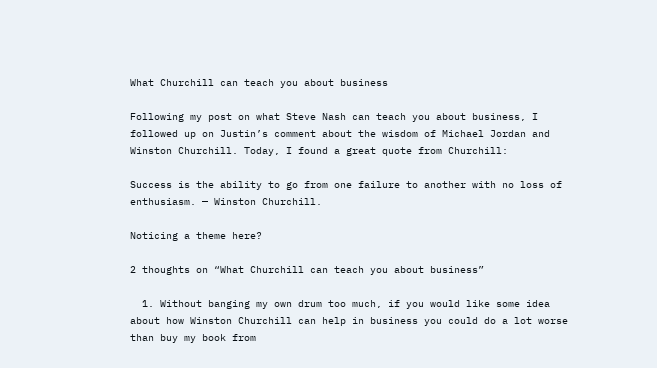What Churchill can teach you about business

Following my post on what Steve Nash can teach you about business, I followed up on Justin’s comment about the wisdom of Michael Jordan and Winston Churchill. Today, I found a great quote from Churchill:

Success is the ability to go from one failure to another with no loss of enthusiasm. — Winston Churchill.

Noticing a theme here?

2 thoughts on “What Churchill can teach you about business”

  1. Without banging my own drum too much, if you would like some idea about how Winston Churchill can help in business you could do a lot worse than buy my book from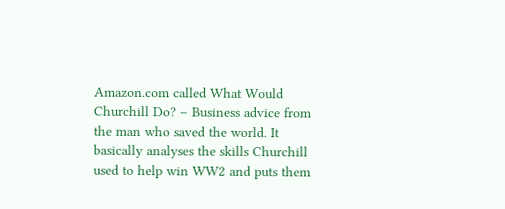Amazon.com called What Would Churchill Do? – Business advice from the man who saved the world. It basically analyses the skills Churchill used to help win WW2 and puts them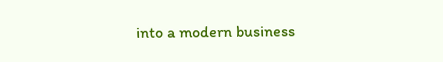into a modern business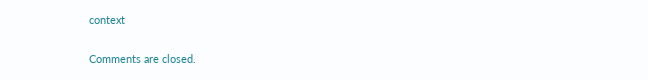context

Comments are closed.